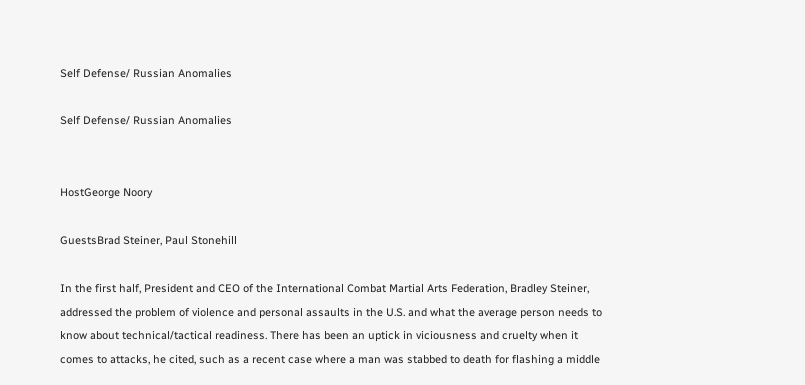Self Defense/ Russian Anomalies

Self Defense/ Russian Anomalies


HostGeorge Noory

GuestsBrad Steiner, Paul Stonehill

In the first half, President and CEO of the International Combat Martial Arts Federation, Bradley Steiner, addressed the problem of violence and personal assaults in the U.S. and what the average person needs to know about technical/tactical readiness. There has been an uptick in viciousness and cruelty when it comes to attacks, he cited, such as a recent case where a man was stabbed to death for flashing a middle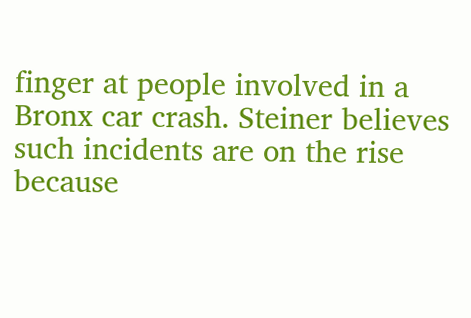finger at people involved in a Bronx car crash. Steiner believes such incidents are on the rise because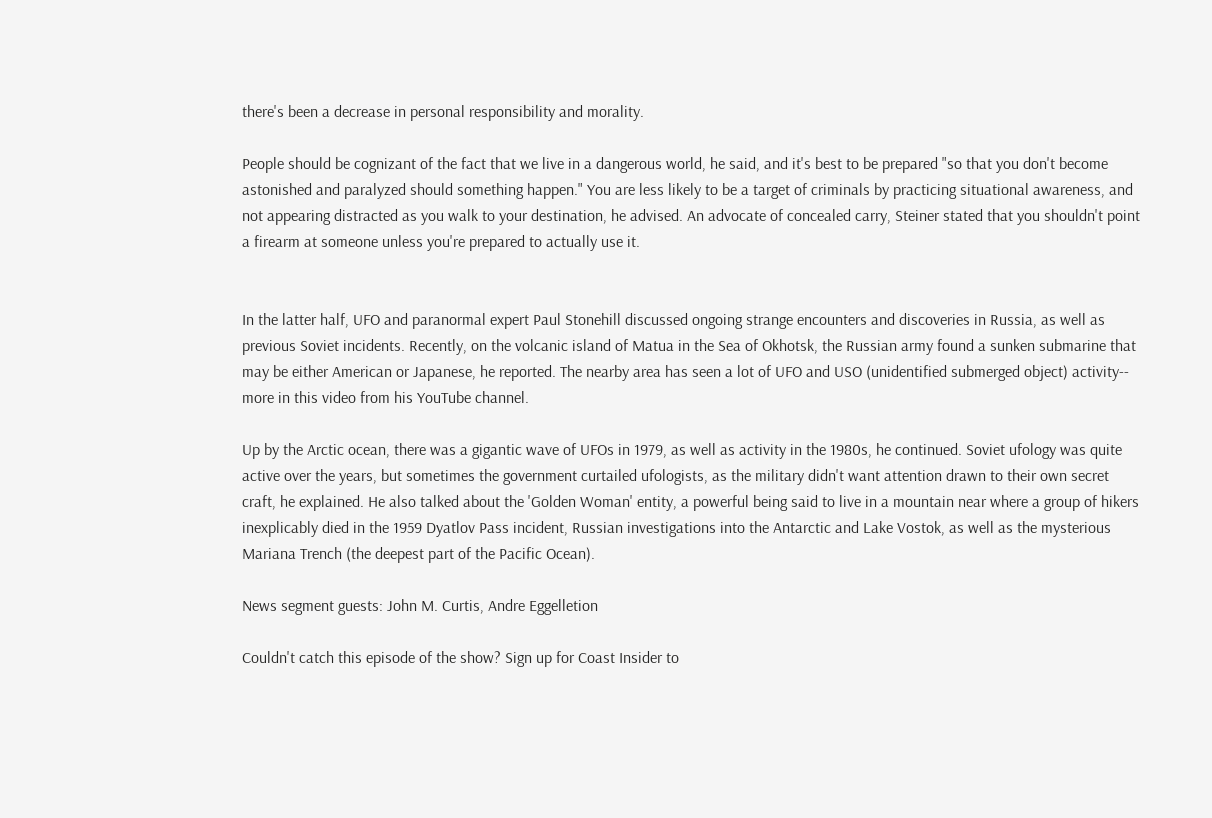there's been a decrease in personal responsibility and morality.

People should be cognizant of the fact that we live in a dangerous world, he said, and it's best to be prepared "so that you don't become astonished and paralyzed should something happen." You are less likely to be a target of criminals by practicing situational awareness, and not appearing distracted as you walk to your destination, he advised. An advocate of concealed carry, Steiner stated that you shouldn't point a firearm at someone unless you're prepared to actually use it.


In the latter half, UFO and paranormal expert Paul Stonehill discussed ongoing strange encounters and discoveries in Russia, as well as previous Soviet incidents. Recently, on the volcanic island of Matua in the Sea of Okhotsk, the Russian army found a sunken submarine that may be either American or Japanese, he reported. The nearby area has seen a lot of UFO and USO (unidentified submerged object) activity-- more in this video from his YouTube channel.

Up by the Arctic ocean, there was a gigantic wave of UFOs in 1979, as well as activity in the 1980s, he continued. Soviet ufology was quite active over the years, but sometimes the government curtailed ufologists, as the military didn't want attention drawn to their own secret craft, he explained. He also talked about the 'Golden Woman' entity, a powerful being said to live in a mountain near where a group of hikers inexplicably died in the 1959 Dyatlov Pass incident, Russian investigations into the Antarctic and Lake Vostok, as well as the mysterious Mariana Trench (the deepest part of the Pacific Ocean).

News segment guests: John M. Curtis, Andre Eggelletion

Couldn't catch this episode of the show? Sign up for Coast Insider to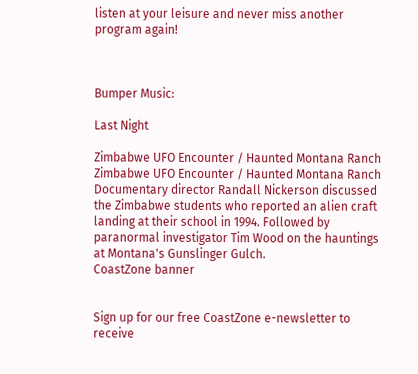listen at your leisure and never miss another program again!



Bumper Music:

Last Night

Zimbabwe UFO Encounter / Haunted Montana Ranch
Zimbabwe UFO Encounter / Haunted Montana Ranch
Documentary director Randall Nickerson discussed the Zimbabwe students who reported an alien craft landing at their school in 1994. Followed by paranormal investigator Tim Wood on the hauntings at Montana's Gunslinger Gulch.
CoastZone banner


Sign up for our free CoastZone e-newsletter to receive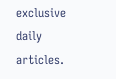exclusive daily articles.